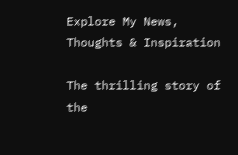Explore My News,
Thoughts & Inspiration

The thrilling story of the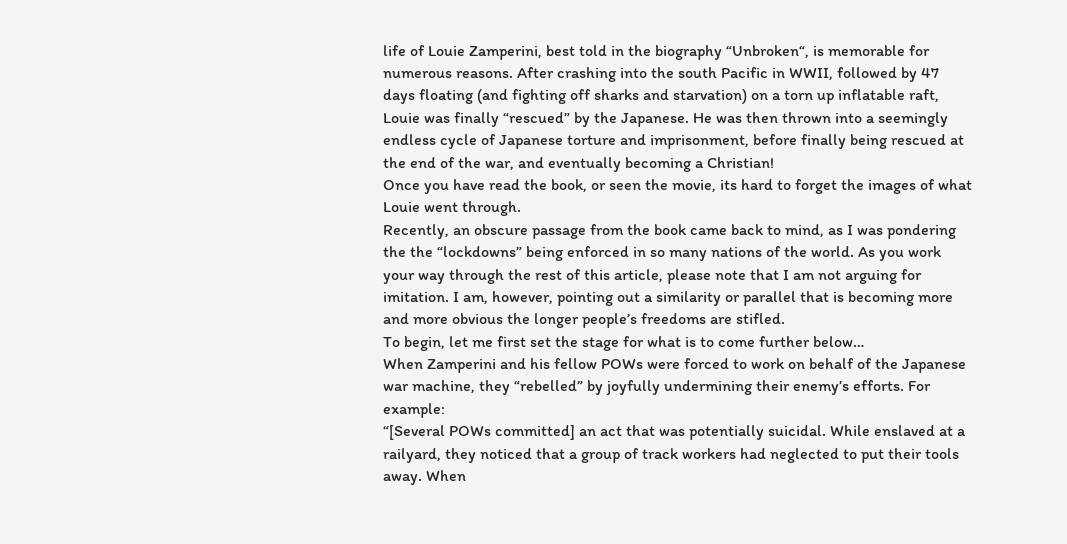life of Louie Zamperini, best told in the biography “Unbroken“, is memorable for numerous reasons. After crashing into the south Pacific in WWII, followed by 47 days floating (and fighting off sharks and starvation) on a torn up inflatable raft, Louie was finally “rescued” by the Japanese. He was then thrown into a seemingly endless cycle of Japanese torture and imprisonment, before finally being rescued at the end of the war, and eventually becoming a Christian!
Once you have read the book, or seen the movie, its hard to forget the images of what Louie went through.
Recently, an obscure passage from the book came back to mind, as I was pondering the the “lockdowns” being enforced in so many nations of the world. As you work your way through the rest of this article, please note that I am not arguing for imitation. I am, however, pointing out a similarity or parallel that is becoming more and more obvious the longer people’s freedoms are stifled.
To begin, let me first set the stage for what is to come further below…
When Zamperini and his fellow POWs were forced to work on behalf of the Japanese war machine, they “rebelled” by joyfully undermining their enemy’s efforts. For example:
“[Several POWs committed] an act that was potentially suicidal. While enslaved at a railyard, they noticed that a group of track workers had neglected to put their tools away. When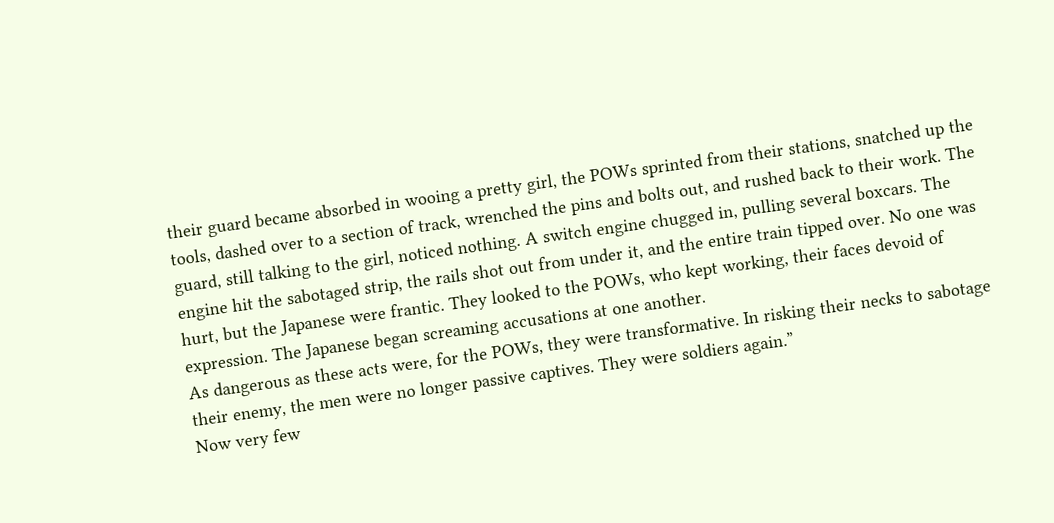their guard became absorbed in wooing a pretty girl, the POWs sprinted from their stations, snatched up the tools, dashed over to a section of track, wrenched the pins and bolts out, and rushed back to their work. The guard, still talking to the girl, noticed nothing. A switch engine chugged in, pulling several boxcars. The engine hit the sabotaged strip, the rails shot out from under it, and the entire train tipped over. No one was hurt, but the Japanese were frantic. They looked to the POWs, who kept working, their faces devoid of expression. The Japanese began screaming accusations at one another.
As dangerous as these acts were, for the POWs, they were transformative. In risking their necks to sabotage their enemy, the men were no longer passive captives. They were soldiers again.”
Now very few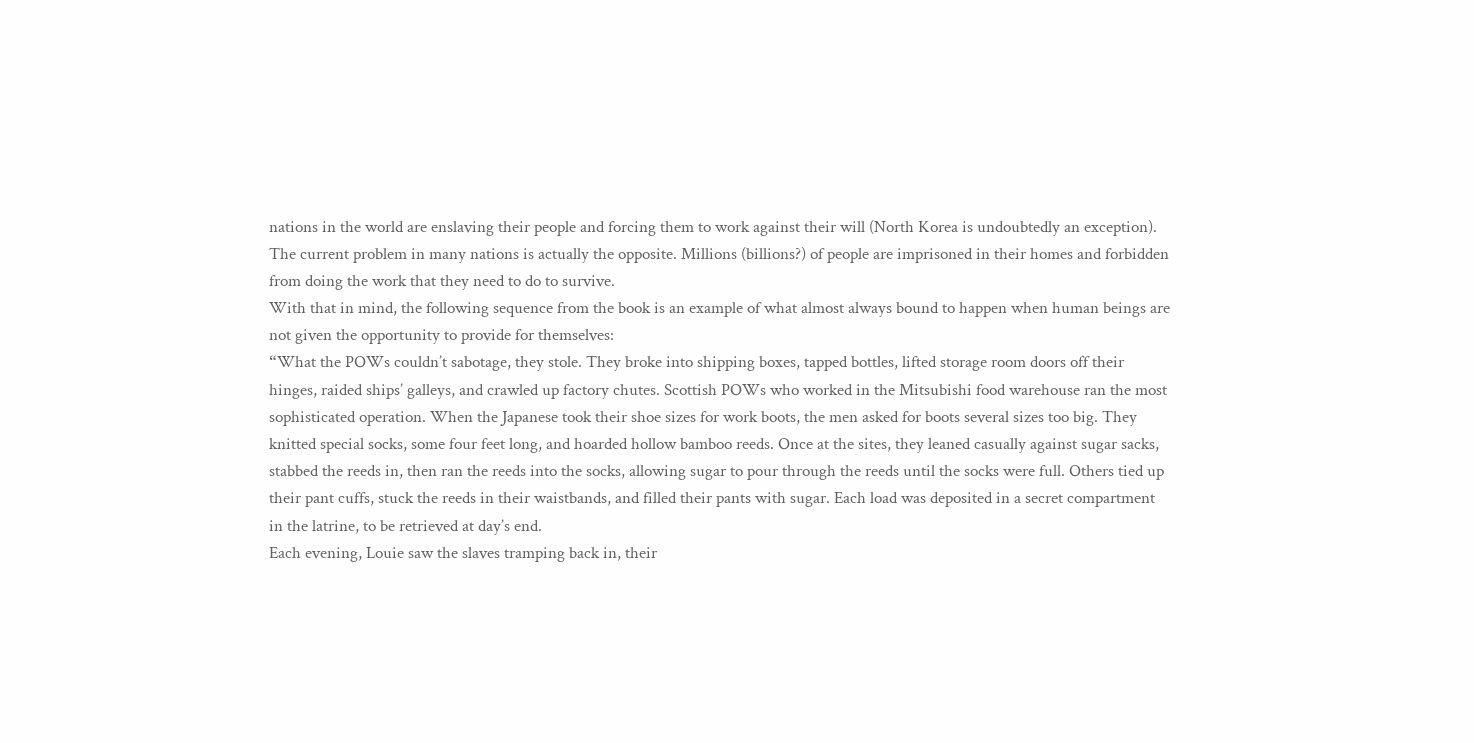nations in the world are enslaving their people and forcing them to work against their will (North Korea is undoubtedly an exception). The current problem in many nations is actually the opposite. Millions (billions?) of people are imprisoned in their homes and forbidden from doing the work that they need to do to survive.
With that in mind, the following sequence from the book is an example of what almost always bound to happen when human beings are not given the opportunity to provide for themselves:
“What the POWs couldn’t sabotage, they stole. They broke into shipping boxes, tapped bottles, lifted storage room doors off their hinges, raided ships’ galleys, and crawled up factory chutes. Scottish POWs who worked in the Mitsubishi food warehouse ran the most sophisticated operation. When the Japanese took their shoe sizes for work boots, the men asked for boots several sizes too big. They knitted special socks, some four feet long, and hoarded hollow bamboo reeds. Once at the sites, they leaned casually against sugar sacks, stabbed the reeds in, then ran the reeds into the socks, allowing sugar to pour through the reeds until the socks were full. Others tied up their pant cuffs, stuck the reeds in their waistbands, and filled their pants with sugar. Each load was deposited in a secret compartment in the latrine, to be retrieved at day’s end.
Each evening, Louie saw the slaves tramping back in, their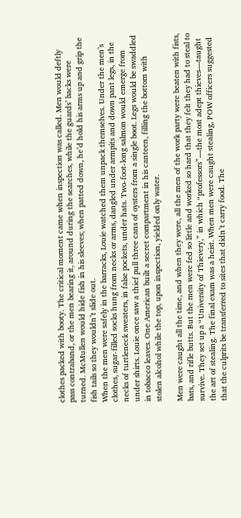clothes packed with booty. The critical moment came when inspection was called. Men would deftly pass contraband, or the men bearing it, around during the searches, while the guards’ backs were turned. McMullen would hide fish in his sleeves; when patted down, he’d hold his arms up and grip the fish tails so they wouldn’t slide out.
When the men were safely in the barracks, Louie watched them unpack themselves. Under the men’s clothes, sugar-filled socks hung from necks or arms, dangled under armpits and down pant legs, in the necks of turtleneck sweaters, in false pockets, under hats. Two-foot-long salmon would emerge from under shirts. Louie once saw a thief pull three cans of oysters from a single boot. Legs would be swaddled in tobacco leaves. One American built a secret compartment in his canteen, filling the bottom with stolen alcohol while the top, upon inspection, yielded only water.

Men were caught all the time, and when they were, all the men of the work party were beaten with fists, bats, and rifle butts. But the men were fed so little and worked so hard that they felt they had to steal to survive. They set up a “University of Thievery,” in which “professors”—the most adept thieves—taught the art of stealing. The final exam was a heist. When men were caught stealing, POW officers suggested that the culprits be transferred to sites that didn’t carry food. The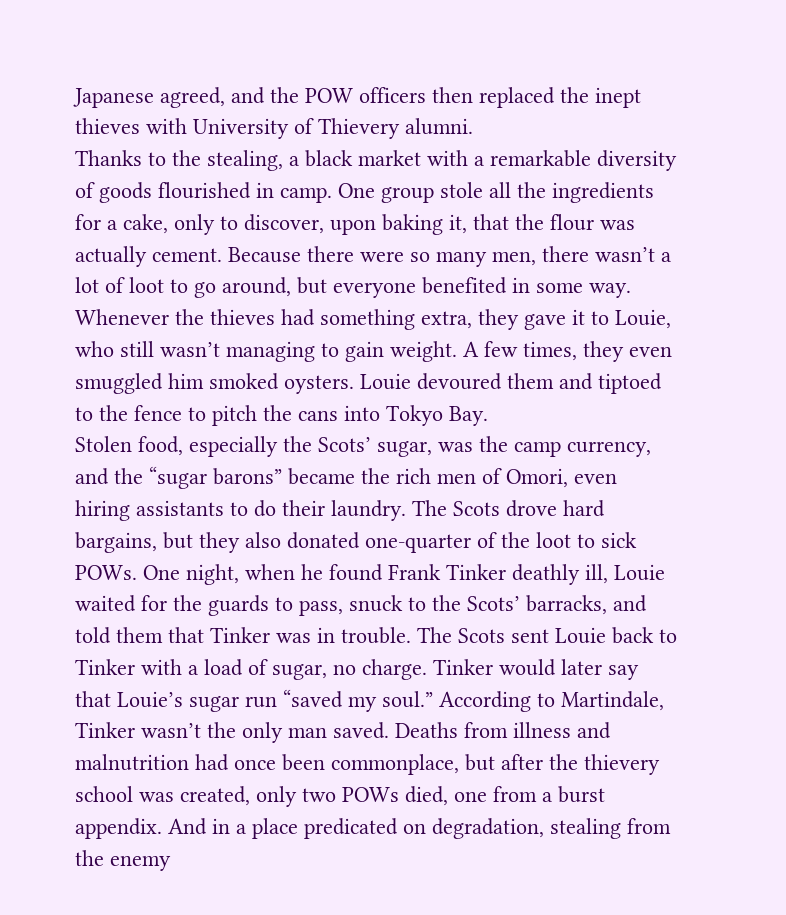Japanese agreed, and the POW officers then replaced the inept thieves with University of Thievery alumni.
Thanks to the stealing, a black market with a remarkable diversity of goods flourished in camp. One group stole all the ingredients for a cake, only to discover, upon baking it, that the flour was actually cement. Because there were so many men, there wasn’t a lot of loot to go around, but everyone benefited in some way. Whenever the thieves had something extra, they gave it to Louie, who still wasn’t managing to gain weight. A few times, they even smuggled him smoked oysters. Louie devoured them and tiptoed to the fence to pitch the cans into Tokyo Bay.
Stolen food, especially the Scots’ sugar, was the camp currency, and the “sugar barons” became the rich men of Omori, even hiring assistants to do their laundry. The Scots drove hard bargains, but they also donated one-quarter of the loot to sick POWs. One night, when he found Frank Tinker deathly ill, Louie waited for the guards to pass, snuck to the Scots’ barracks, and told them that Tinker was in trouble. The Scots sent Louie back to Tinker with a load of sugar, no charge. Tinker would later say that Louie’s sugar run “saved my soul.” According to Martindale, Tinker wasn’t the only man saved. Deaths from illness and malnutrition had once been commonplace, but after the thievery school was created, only two POWs died, one from a burst appendix. And in a place predicated on degradation, stealing from the enemy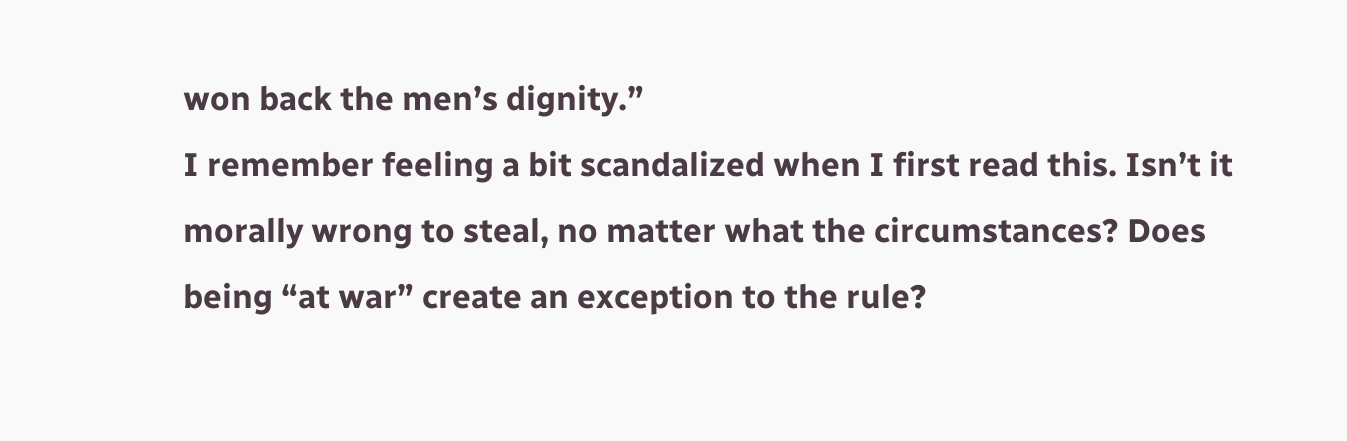won back the men’s dignity.”
I remember feeling a bit scandalized when I first read this. Isn’t it morally wrong to steal, no matter what the circumstances? Does being “at war” create an exception to the rule?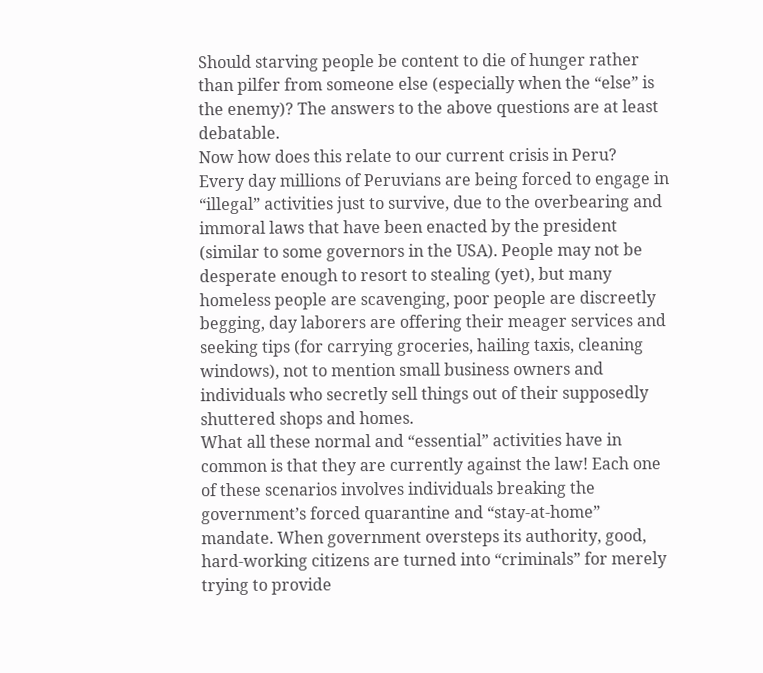Should starving people be content to die of hunger rather than pilfer from someone else (especially when the “else” is the enemy)? The answers to the above questions are at least debatable.
Now how does this relate to our current crisis in Peru?
Every day millions of Peruvians are being forced to engage in “illegal” activities just to survive, due to the overbearing and immoral laws that have been enacted by the president (similar to some governors in the USA). People may not be desperate enough to resort to stealing (yet), but many homeless people are scavenging, poor people are discreetly begging, day laborers are offering their meager services and seeking tips (for carrying groceries, hailing taxis, cleaning windows), not to mention small business owners and individuals who secretly sell things out of their supposedly shuttered shops and homes.
What all these normal and “essential” activities have in common is that they are currently against the law! Each one of these scenarios involves individuals breaking the government’s forced quarantine and “stay-at-home” mandate. When government oversteps its authority, good, hard-working citizens are turned into “criminals” for merely trying to provide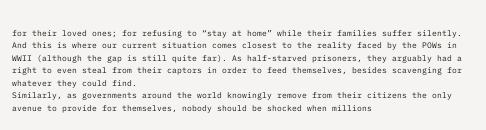for their loved ones; for refusing to “stay at home” while their families suffer silently.
And this is where our current situation comes closest to the reality faced by the POWs in WWII (although the gap is still quite far). As half-starved prisoners, they arguably had a right to even steal from their captors in order to feed themselves, besides scavenging for whatever they could find.
Similarly, as governments around the world knowingly remove from their citizens the only avenue to provide for themselves, nobody should be shocked when millions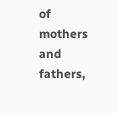of mothers and fathers,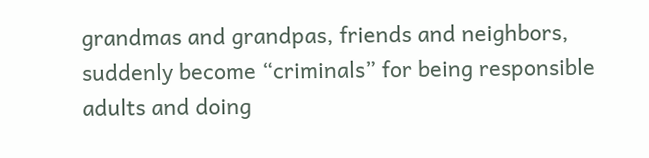grandmas and grandpas, friends and neighbors, suddenly become “criminals” for being responsible adults and doing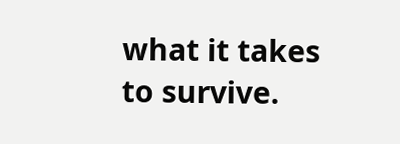what it takes to survive.